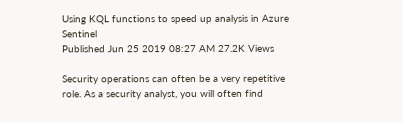Using KQL functions to speed up analysis in Azure Sentinel
Published Jun 25 2019 08:27 AM 27.2K Views

Security operations can often be a very repetitive role. As a security analyst, you will often find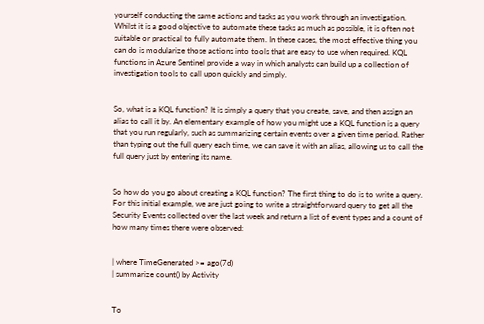yourself conducting the same actions and tasks as you work through an investigation. Whilst it is a good objective to automate these tasks as much as possible, it is often not suitable or practical to fully automate them. In these cases, the most effective thing you can do is modularize those actions into tools that are easy to use when required. KQL functions in Azure Sentinel provide a way in which analysts can build up a collection of investigation tools to call upon quickly and simply.


So, what is a KQL function? It is simply a query that you create, save, and then assign an alias to call it by. An elementary example of how you might use a KQL function is a query that you run regularly, such as summarizing certain events over a given time period. Rather than typing out the full query each time, we can save it with an alias, allowing us to call the full query just by entering its name.


So how do you go about creating a KQL function? The first thing to do is to write a query. For this initial example, we are just going to write a straightforward query to get all the Security Events collected over the last week and return a list of event types and a count of how many times there were observed:


| where TimeGenerated >= ago(7d)
| summarize count() by Activity


To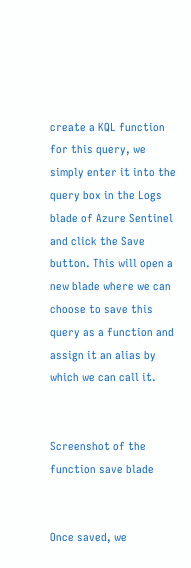create a KQL function for this query, we simply enter it into the query box in the Logs blade of Azure Sentinel and click the Save button. This will open a new blade where we can choose to save this query as a function and assign it an alias by which we can call it.


Screenshot of the function save blade


Once saved, we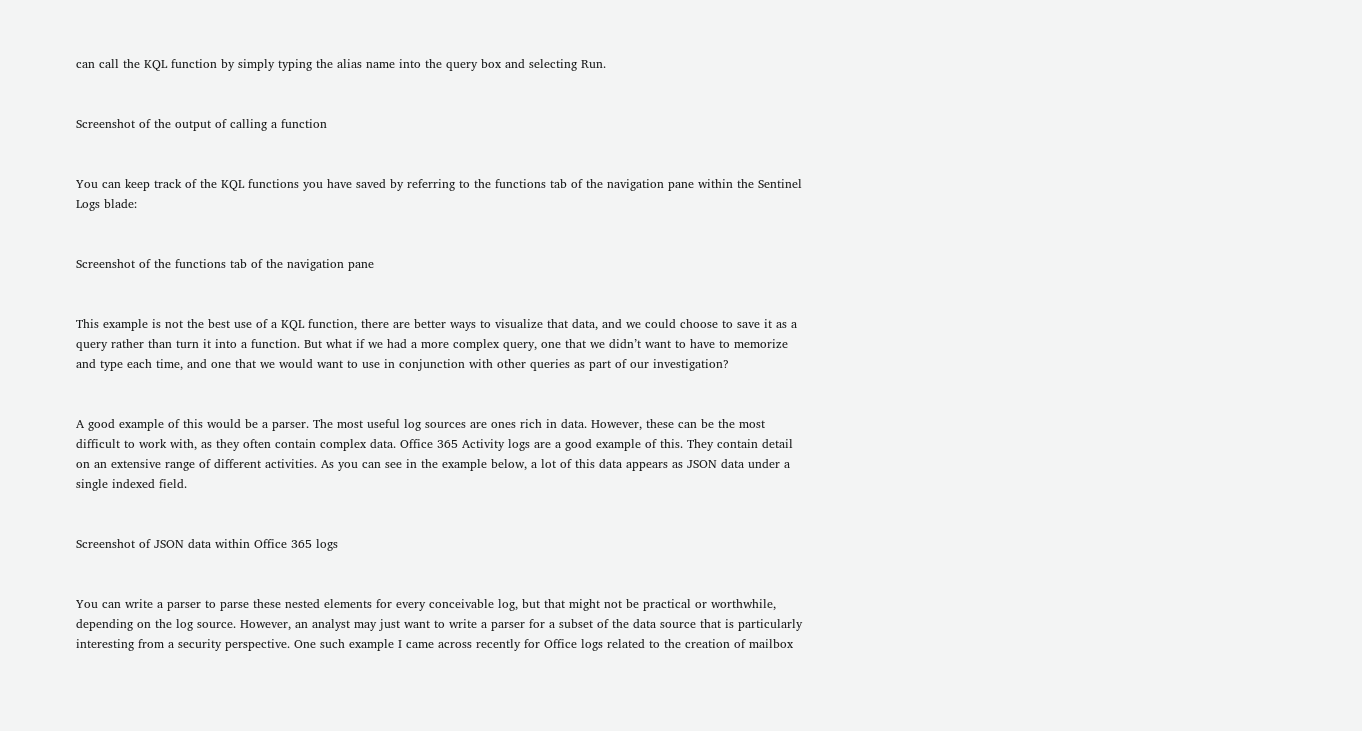can call the KQL function by simply typing the alias name into the query box and selecting Run.


Screenshot of the output of calling a function


You can keep track of the KQL functions you have saved by referring to the functions tab of the navigation pane within the Sentinel Logs blade:


Screenshot of the functions tab of the navigation pane


This example is not the best use of a KQL function, there are better ways to visualize that data, and we could choose to save it as a query rather than turn it into a function. But what if we had a more complex query, one that we didn’t want to have to memorize and type each time, and one that we would want to use in conjunction with other queries as part of our investigation?


A good example of this would be a parser. The most useful log sources are ones rich in data. However, these can be the most difficult to work with, as they often contain complex data. Office 365 Activity logs are a good example of this. They contain detail on an extensive range of different activities. As you can see in the example below, a lot of this data appears as JSON data under a single indexed field.


Screenshot of JSON data within Office 365 logs


You can write a parser to parse these nested elements for every conceivable log, but that might not be practical or worthwhile, depending on the log source. However, an analyst may just want to write a parser for a subset of the data source that is particularly interesting from a security perspective. One such example I came across recently for Office logs related to the creation of mailbox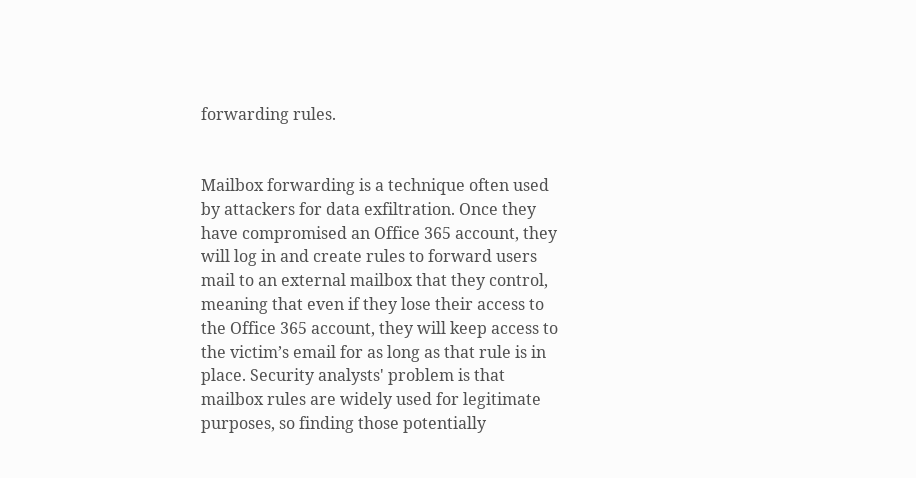forwarding rules.


Mailbox forwarding is a technique often used by attackers for data exfiltration. Once they have compromised an Office 365 account, they will log in and create rules to forward users mail to an external mailbox that they control, meaning that even if they lose their access to the Office 365 account, they will keep access to the victim’s email for as long as that rule is in place. Security analysts' problem is that mailbox rules are widely used for legitimate purposes, so finding those potentially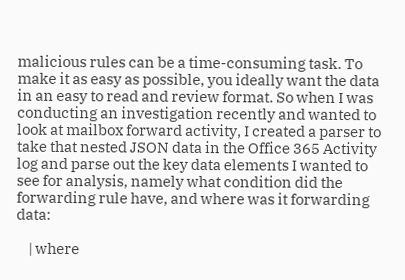malicious rules can be a time-consuming task. To make it as easy as possible, you ideally want the data in an easy to read and review format. So when I was conducting an investigation recently and wanted to look at mailbox forward activity, I created a parser to take that nested JSON data in the Office 365 Activity log and parse out the key data elements I wanted to see for analysis, namely what condition did the forwarding rule have, and where was it forwarding data:

    | where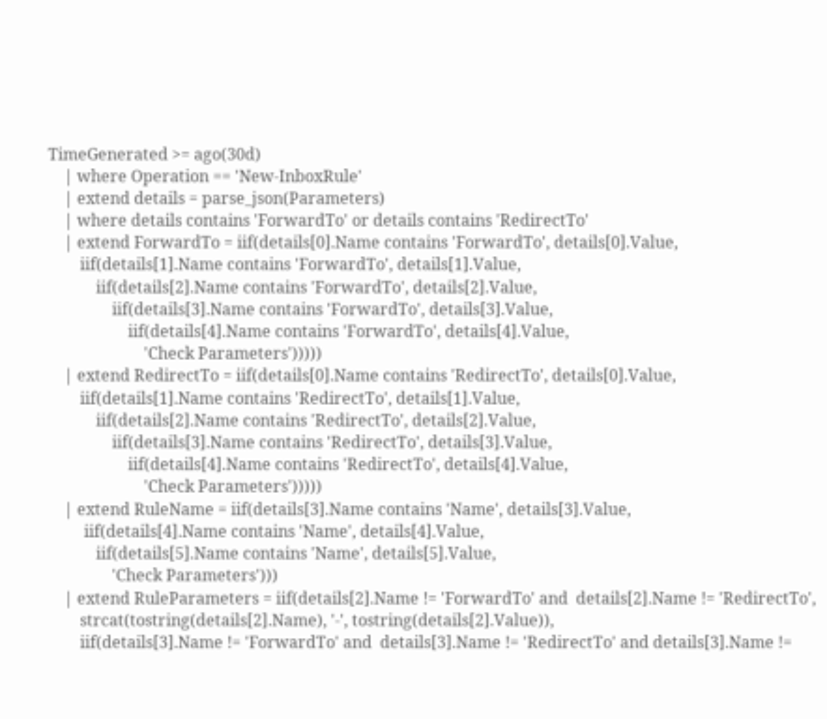TimeGenerated >= ago(30d)
    | where Operation == 'New-InboxRule'
    | extend details = parse_json(Parameters)
    | where details contains 'ForwardTo' or details contains 'RedirectTo'
    | extend ForwardTo = iif(details[0].Name contains 'ForwardTo', details[0].Value,
        iif(details[1].Name contains 'ForwardTo', details[1].Value,
            iif(details[2].Name contains 'ForwardTo', details[2].Value,
                iif(details[3].Name contains 'ForwardTo', details[3].Value,
                    iif(details[4].Name contains 'ForwardTo', details[4].Value,
                        'Check Parameters')))))
    | extend RedirectTo = iif(details[0].Name contains 'RedirectTo', details[0].Value,
        iif(details[1].Name contains 'RedirectTo', details[1].Value,
            iif(details[2].Name contains 'RedirectTo', details[2].Value,
                iif(details[3].Name contains 'RedirectTo', details[3].Value,
                    iif(details[4].Name contains 'RedirectTo', details[4].Value,
                        'Check Parameters')))))
    | extend RuleName = iif(details[3].Name contains 'Name', details[3].Value,
         iif(details[4].Name contains 'Name', details[4].Value,
            iif(details[5].Name contains 'Name', details[5].Value,
                'Check Parameters')))
    | extend RuleParameters = iif(details[2].Name != 'ForwardTo' and  details[2].Name != 'RedirectTo',
        strcat(tostring(details[2].Name), '-', tostring(details[2].Value)),
        iif(details[3].Name != 'ForwardTo' and  details[3].Name != 'RedirectTo' and details[3].Name !=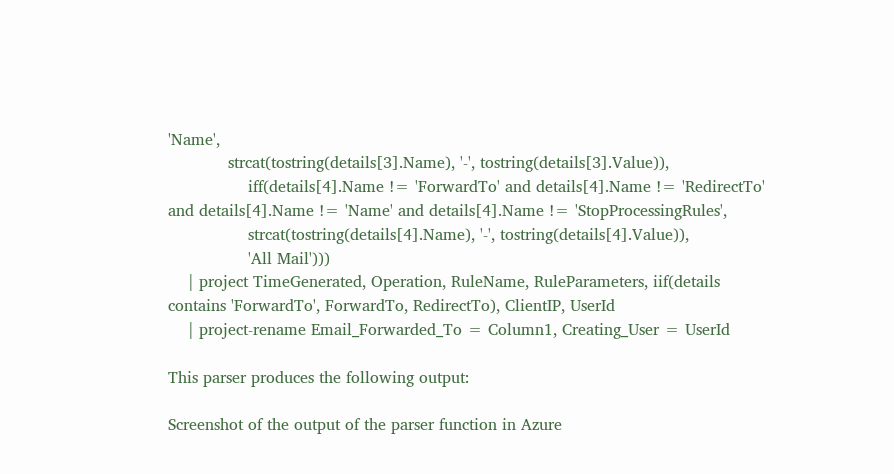'Name',
            strcat(tostring(details[3].Name), '-', tostring(details[3].Value)),
                iff(details[4].Name != 'ForwardTo' and details[4].Name != 'RedirectTo' and details[4].Name != 'Name' and details[4].Name != 'StopProcessingRules',
                strcat(tostring(details[4].Name), '-', tostring(details[4].Value)),
                'All Mail')))
    | project TimeGenerated, Operation, RuleName, RuleParameters, iif(details contains 'ForwardTo', ForwardTo, RedirectTo), ClientIP, UserId
    | project-rename Email_Forwarded_To = Column1, Creating_User = UserId

This parser produces the following output:

Screenshot of the output of the parser function in Azure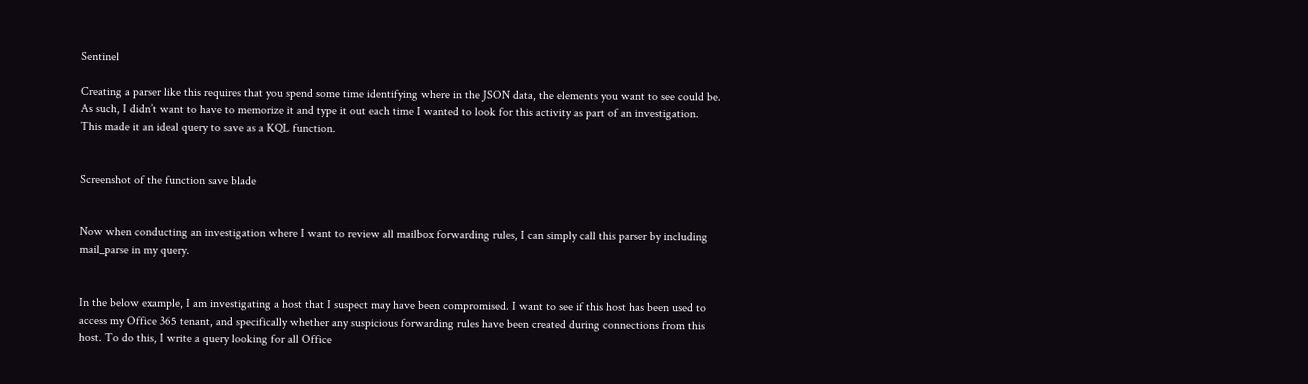Sentinel

Creating a parser like this requires that you spend some time identifying where in the JSON data, the elements you want to see could be. As such, I didn’t want to have to memorize it and type it out each time I wanted to look for this activity as part of an investigation. This made it an ideal query to save as a KQL function.


Screenshot of the function save blade


Now when conducting an investigation where I want to review all mailbox forwarding rules, I can simply call this parser by including mail_parse in my query.


In the below example, I am investigating a host that I suspect may have been compromised. I want to see if this host has been used to access my Office 365 tenant, and specifically whether any suspicious forwarding rules have been created during connections from this host. To do this, I write a query looking for all Office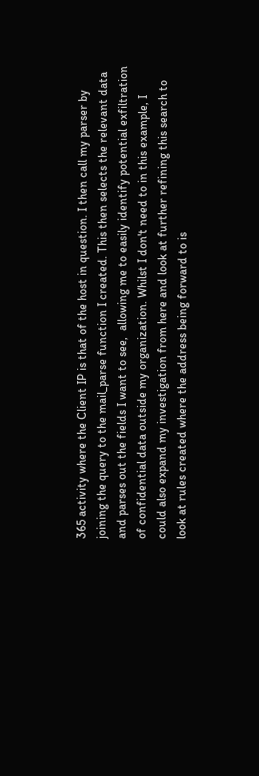365 activity where the Client IP is that of the host in question. I then call my parser by joining the query to the mail_parse function I created. This then selects the relevant data and parses out the fields I want to see,  allowing me to easily identify potential exfiltration of confidential data outside my organization. Whilst I don't need to in this example, I could also expand my investigation from here and look at further refining this search to look at rules created where the address being forward to is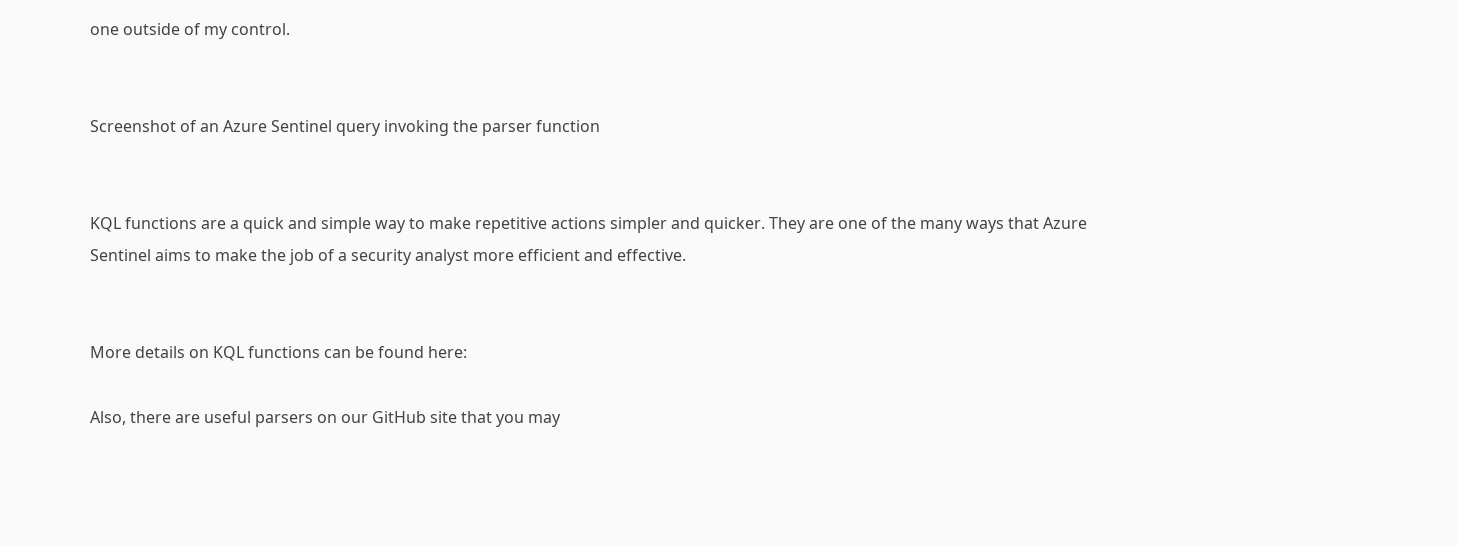one outside of my control.


Screenshot of an Azure Sentinel query invoking the parser function


KQL functions are a quick and simple way to make repetitive actions simpler and quicker. They are one of the many ways that Azure Sentinel aims to make the job of a security analyst more efficient and effective.


More details on KQL functions can be found here:

Also, there are useful parsers on our GitHub site that you may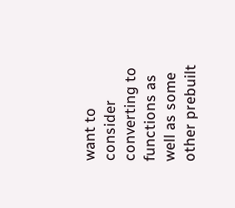want to consider converting to functions as well as some other prebuilt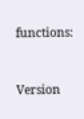functions:



Version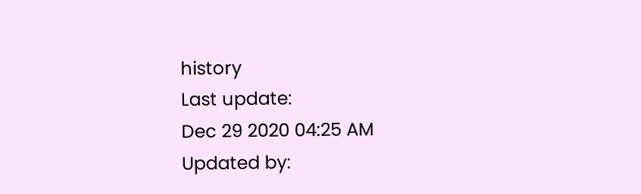history
Last update:
Dec 29 2020 04:25 AM
Updated by: